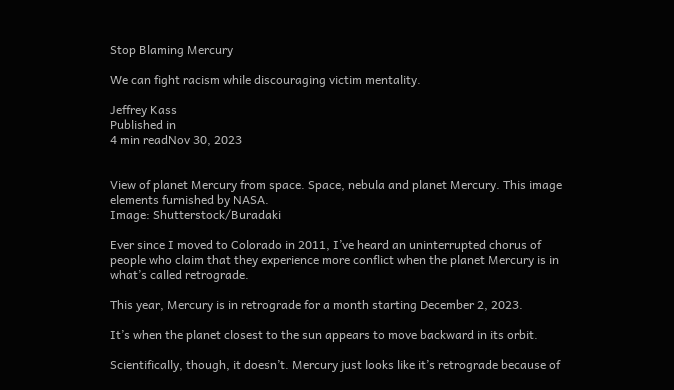Stop Blaming Mercury

We can fight racism while discouraging victim mentality.

Jeffrey Kass
Published in
4 min readNov 30, 2023


View of planet Mercury from space. Space, nebula and planet Mercury. This image elements furnished by NASA.
Image: Shutterstock/Buradaki

Ever since I moved to Colorado in 2011, I’ve heard an uninterrupted chorus of people who claim that they experience more conflict when the planet Mercury is in what’s called retrograde.

This year, Mercury is in retrograde for a month starting December 2, 2023.

It’s when the planet closest to the sun appears to move backward in its orbit.

Scientifically, though, it doesn’t. Mercury just looks like it’s retrograde because of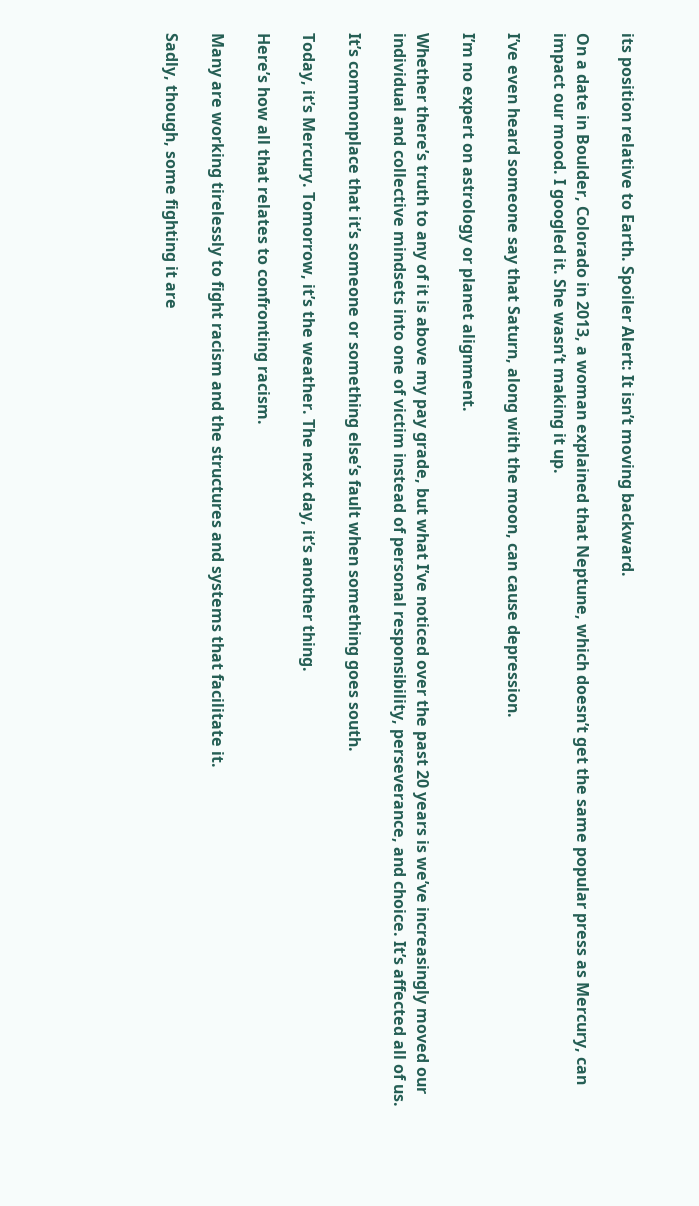its position relative to Earth. Spoiler Alert: It isn’t moving backward.

On a date in Boulder, Colorado in 2013, a woman explained that Neptune, which doesn’t get the same popular press as Mercury, can impact our mood. I googled it. She wasn’t making it up.

I’ve even heard someone say that Saturn, along with the moon, can cause depression.

I’m no expert on astrology or planet alignment.

Whether there’s truth to any of it is above my pay grade, but what I’ve noticed over the past 20 years is we’ve increasingly moved our individual and collective mindsets into one of victim instead of personal responsibility, perseverance, and choice. It’s affected all of us.

It’s commonplace that it’s someone or something else’s fault when something goes south.

Today, it’s Mercury. Tomorrow, it’s the weather. The next day, it’s another thing.

Here’s how all that relates to confronting racism.

Many are working tirelessly to fight racism and the structures and systems that facilitate it.

Sadly, though, some fighting it are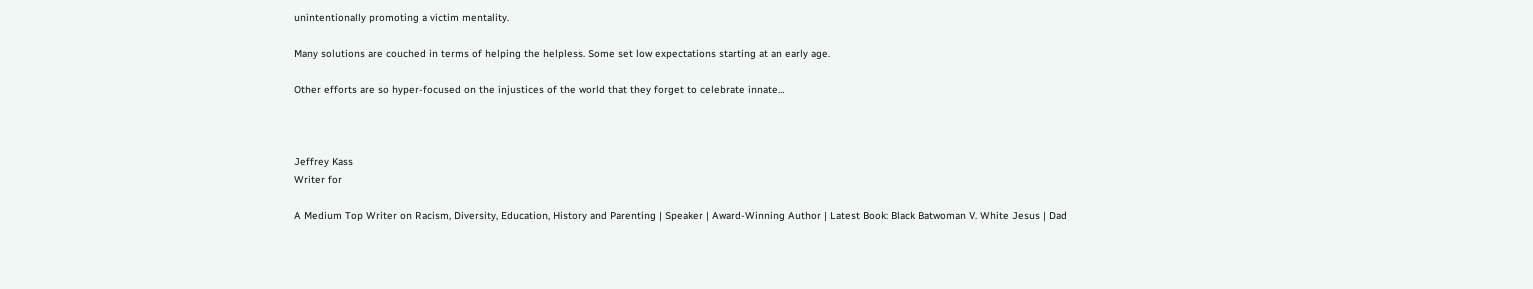unintentionally promoting a victim mentality.

Many solutions are couched in terms of helping the helpless. Some set low expectations starting at an early age.

Other efforts are so hyper-focused on the injustices of the world that they forget to celebrate innate…



Jeffrey Kass
Writer for

A Medium Top Writer on Racism, Diversity, Education, History and Parenting | Speaker | Award-Winning Author | Latest Book: Black Batwoman V. White Jesus | Dad